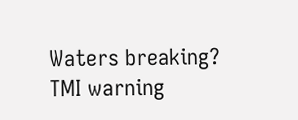Waters breaking? TMI warning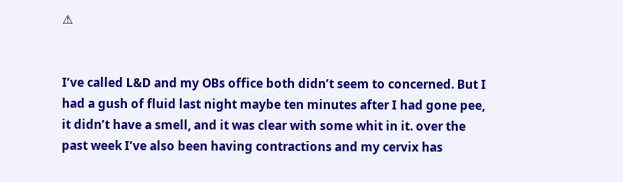⚠


I’ve called L&D and my OBs office both didn’t seem to concerned. But I had a gush of fluid last night maybe ten minutes after I had gone pee, it didn’t have a smell, and it was clear with some whit in it. over the past week I’ve also been having contractions and my cervix has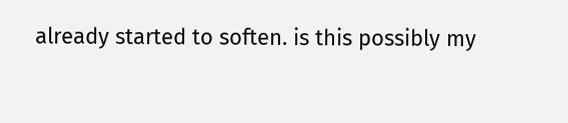already started to soften. is this possibly my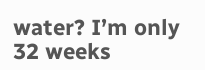water? I’m only 32 weeks